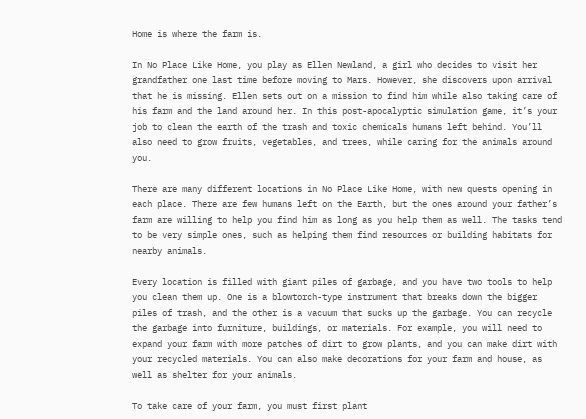Home is where the farm is.

In No Place Like Home, you play as Ellen Newland, a girl who decides to visit her grandfather one last time before moving to Mars. However, she discovers upon arrival that he is missing. Ellen sets out on a mission to find him while also taking care of his farm and the land around her. In this post-apocalyptic simulation game, it’s your job to clean the earth of the trash and toxic chemicals humans left behind. You’ll also need to grow fruits, vegetables, and trees, while caring for the animals around you.

There are many different locations in No Place Like Home, with new quests opening in each place. There are few humans left on the Earth, but the ones around your father’s farm are willing to help you find him as long as you help them as well. The tasks tend to be very simple ones, such as helping them find resources or building habitats for nearby animals.

Every location is filled with giant piles of garbage, and you have two tools to help you clean them up. One is a blowtorch-type instrument that breaks down the bigger piles of trash, and the other is a vacuum that sucks up the garbage. You can recycle the garbage into furniture, buildings, or materials. For example, you will need to expand your farm with more patches of dirt to grow plants, and you can make dirt with your recycled materials. You can also make decorations for your farm and house, as well as shelter for your animals.

To take care of your farm, you must first plant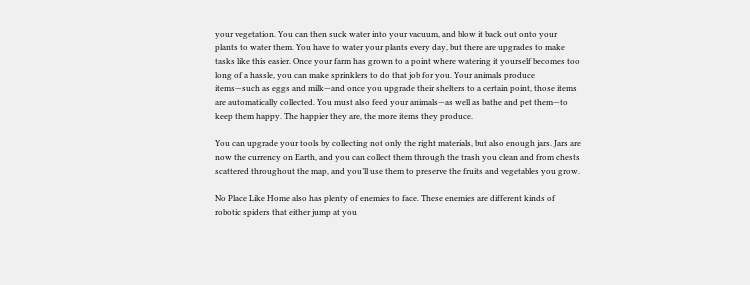your vegetation. You can then suck water into your vacuum, and blow it back out onto your plants to water them. You have to water your plants every day, but there are upgrades to make tasks like this easier. Once your farm has grown to a point where watering it yourself becomes too long of a hassle, you can make sprinklers to do that job for you. Your animals produce items—such as eggs and milk—and once you upgrade their shelters to a certain point, those items are automatically collected. You must also feed your animals—as well as bathe and pet them—to keep them happy. The happier they are, the more items they produce.

You can upgrade your tools by collecting not only the right materials, but also enough jars. Jars are now the currency on Earth, and you can collect them through the trash you clean and from chests scattered throughout the map, and you’ll use them to preserve the fruits and vegetables you grow.

No Place Like Home also has plenty of enemies to face. These enemies are different kinds of robotic spiders that either jump at you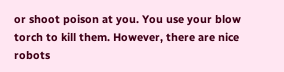or shoot poison at you. You use your blow torch to kill them. However, there are nice robots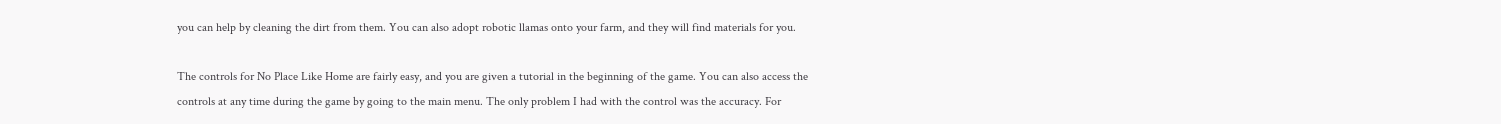you can help by cleaning the dirt from them. You can also adopt robotic llamas onto your farm, and they will find materials for you.

The controls for No Place Like Home are fairly easy, and you are given a tutorial in the beginning of the game. You can also access the controls at any time during the game by going to the main menu. The only problem I had with the control was the accuracy. For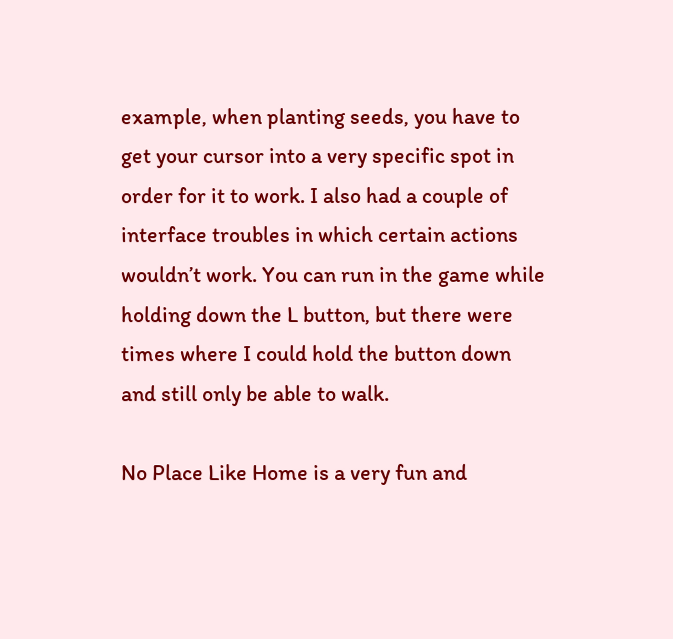example, when planting seeds, you have to get your cursor into a very specific spot in order for it to work. I also had a couple of interface troubles in which certain actions wouldn’t work. You can run in the game while holding down the L button, but there were times where I could hold the button down and still only be able to walk.

No Place Like Home is a very fun and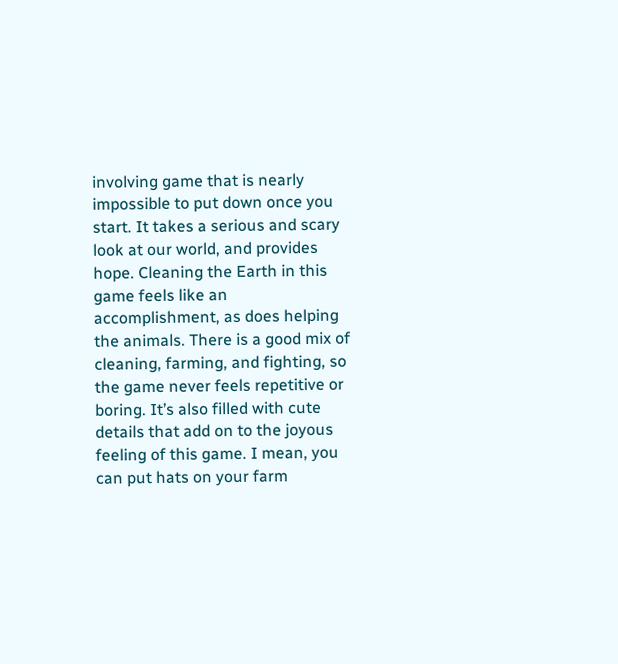involving game that is nearly impossible to put down once you start. It takes a serious and scary look at our world, and provides hope. Cleaning the Earth in this game feels like an accomplishment, as does helping the animals. There is a good mix of cleaning, farming, and fighting, so the game never feels repetitive or boring. It’s also filled with cute details that add on to the joyous feeling of this game. I mean, you can put hats on your farm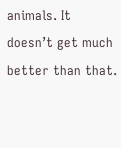animals. It doesn’t get much better than that.